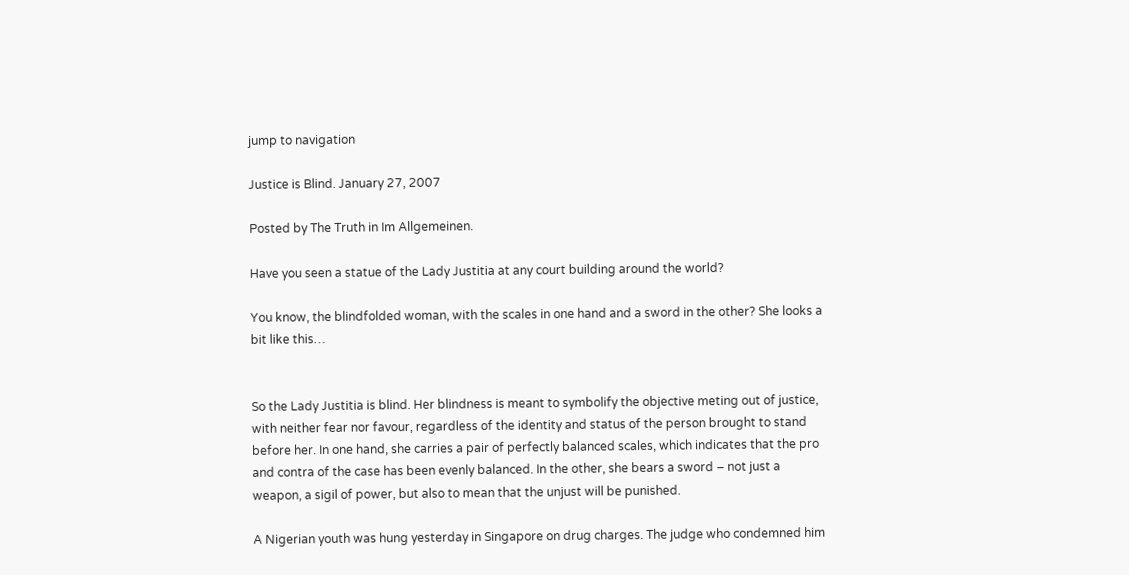jump to navigation

Justice is Blind. January 27, 2007

Posted by The Truth in Im Allgemeinen.

Have you seen a statue of the Lady Justitia at any court building around the world?

You know, the blindfolded woman, with the scales in one hand and a sword in the other? She looks a bit like this…


So the Lady Justitia is blind. Her blindness is meant to symbolify the objective meting out of justice, with neither fear nor favour, regardless of the identity and status of the person brought to stand before her. In one hand, she carries a pair of perfectly balanced scales, which indicates that the pro and contra of the case has been evenly balanced. In the other, she bears a sword – not just a weapon, a sigil of power, but also to mean that the unjust will be punished.

A Nigerian youth was hung yesterday in Singapore on drug charges. The judge who condemned him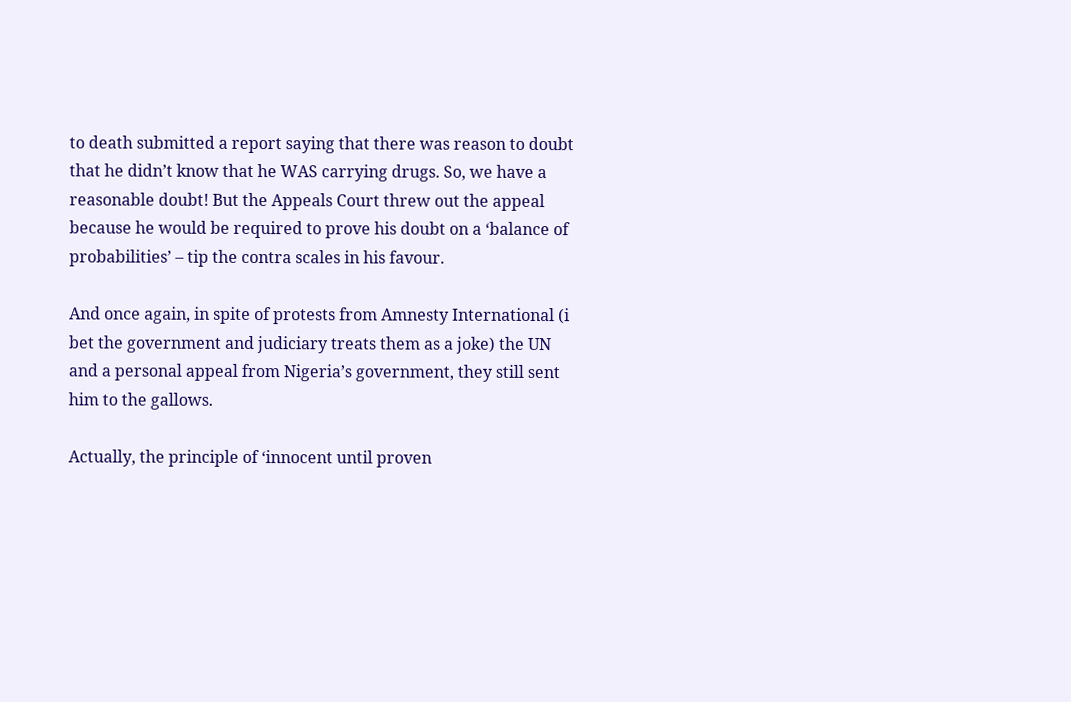to death submitted a report saying that there was reason to doubt that he didn’t know that he WAS carrying drugs. So, we have a reasonable doubt! But the Appeals Court threw out the appeal because he would be required to prove his doubt on a ‘balance of probabilities’ – tip the contra scales in his favour.

And once again, in spite of protests from Amnesty International (i bet the government and judiciary treats them as a joke) the UN and a personal appeal from Nigeria’s government, they still sent him to the gallows.

Actually, the principle of ‘innocent until proven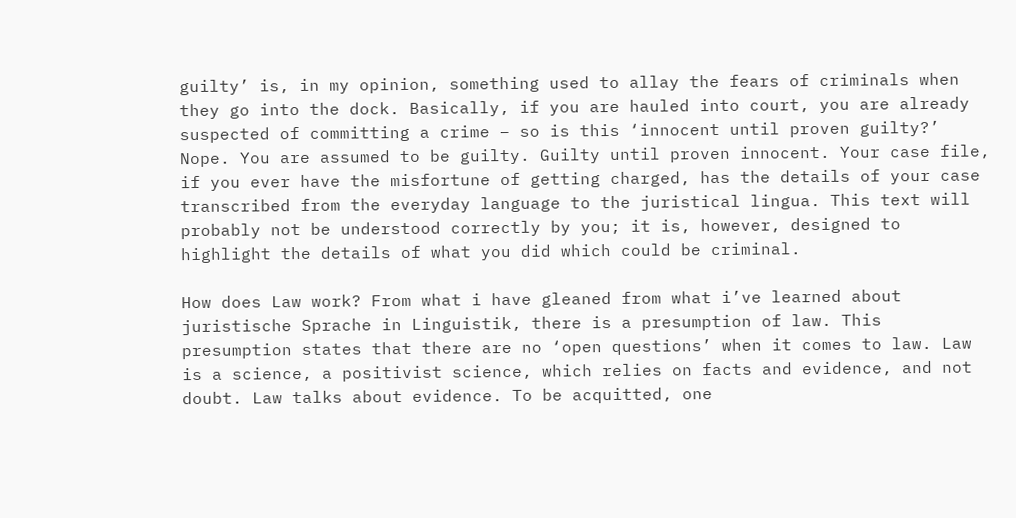guilty’ is, in my opinion, something used to allay the fears of criminals when they go into the dock. Basically, if you are hauled into court, you are already suspected of committing a crime – so is this ‘innocent until proven guilty?’ Nope. You are assumed to be guilty. Guilty until proven innocent. Your case file, if you ever have the misfortune of getting charged, has the details of your case transcribed from the everyday language to the juristical lingua. This text will probably not be understood correctly by you; it is, however, designed to highlight the details of what you did which could be criminal.

How does Law work? From what i have gleaned from what i’ve learned about juristische Sprache in Linguistik, there is a presumption of law. This presumption states that there are no ‘open questions’ when it comes to law. Law is a science, a positivist science, which relies on facts and evidence, and not doubt. Law talks about evidence. To be acquitted, one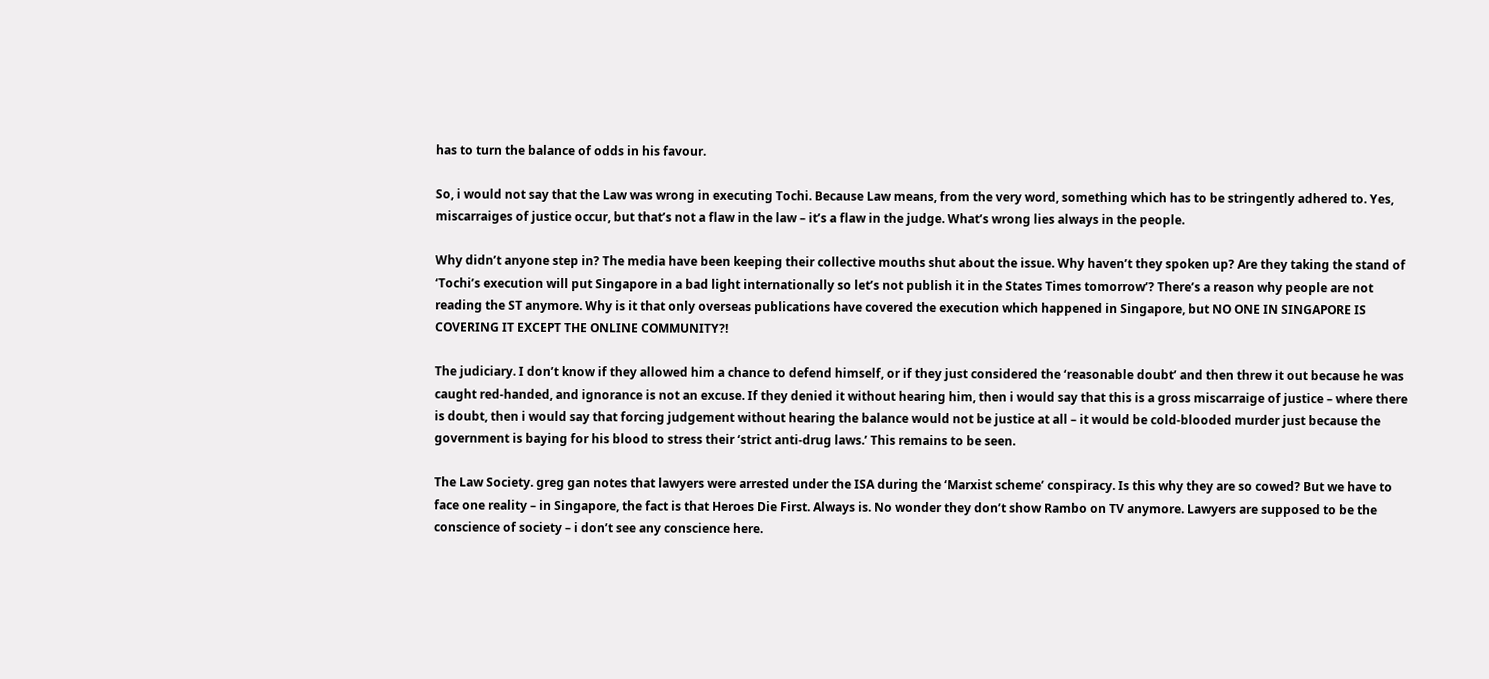has to turn the balance of odds in his favour.

So, i would not say that the Law was wrong in executing Tochi. Because Law means, from the very word, something which has to be stringently adhered to. Yes, miscarraiges of justice occur, but that’s not a flaw in the law – it’s a flaw in the judge. What’s wrong lies always in the people.

Why didn’t anyone step in? The media have been keeping their collective mouths shut about the issue. Why haven’t they spoken up? Are they taking the stand of ‘Tochi’s execution will put Singapore in a bad light internationally so let’s not publish it in the States Times tomorrow’? There’s a reason why people are not reading the ST anymore. Why is it that only overseas publications have covered the execution which happened in Singapore, but NO ONE IN SINGAPORE IS COVERING IT EXCEPT THE ONLINE COMMUNITY?!

The judiciary. I don’t know if they allowed him a chance to defend himself, or if they just considered the ‘reasonable doubt’ and then threw it out because he was caught red-handed, and ignorance is not an excuse. If they denied it without hearing him, then i would say that this is a gross miscarraige of justice – where there is doubt, then i would say that forcing judgement without hearing the balance would not be justice at all – it would be cold-blooded murder just because the government is baying for his blood to stress their ‘strict anti-drug laws.’ This remains to be seen.

The Law Society. greg gan notes that lawyers were arrested under the ISA during the ‘Marxist scheme’ conspiracy. Is this why they are so cowed? But we have to face one reality – in Singapore, the fact is that Heroes Die First. Always is. No wonder they don’t show Rambo on TV anymore. Lawyers are supposed to be the conscience of society – i don’t see any conscience here.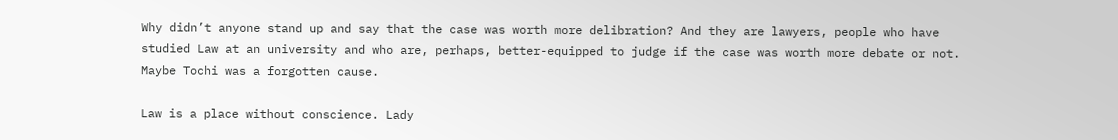Why didn’t anyone stand up and say that the case was worth more delibration? And they are lawyers, people who have studied Law at an university and who are, perhaps, better-equipped to judge if the case was worth more debate or not. Maybe Tochi was a forgotten cause.

Law is a place without conscience. Lady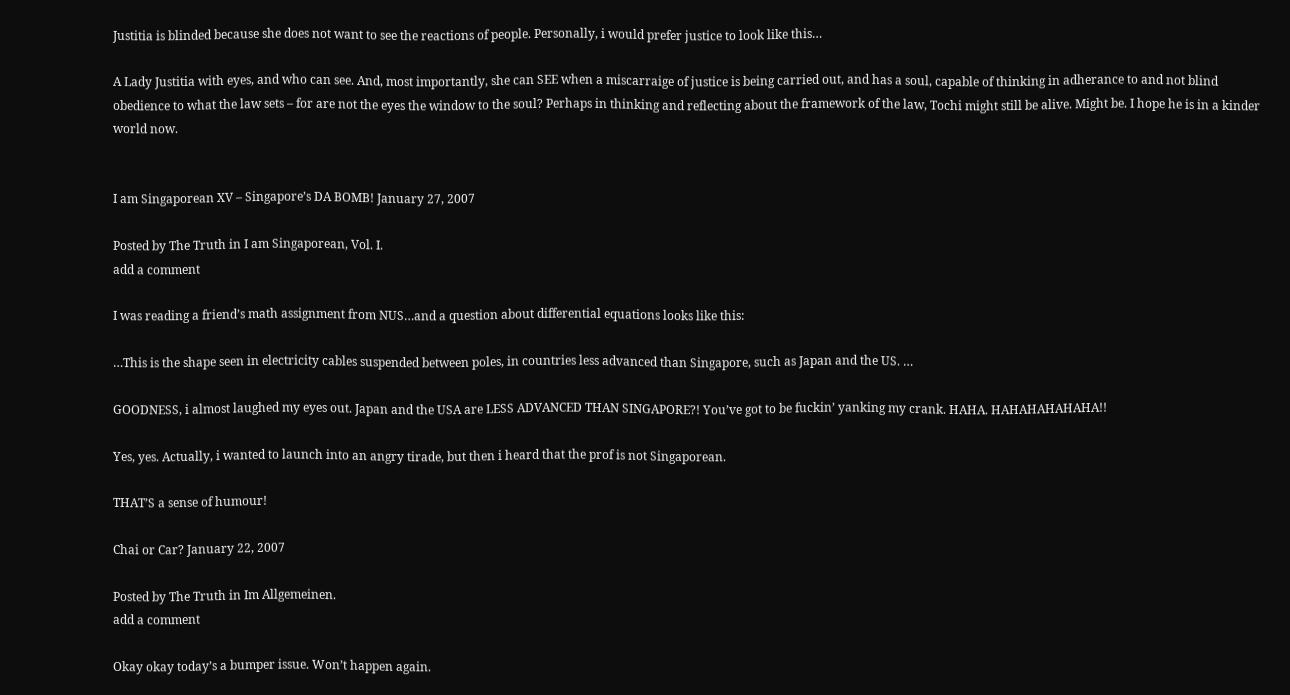Justitia is blinded because she does not want to see the reactions of people. Personally, i would prefer justice to look like this…

A Lady Justitia with eyes, and who can see. And, most importantly, she can SEE when a miscarraige of justice is being carried out, and has a soul, capable of thinking in adherance to and not blind obedience to what the law sets – for are not the eyes the window to the soul? Perhaps in thinking and reflecting about the framework of the law, Tochi might still be alive. Might be. I hope he is in a kinder world now.


I am Singaporean XV – Singapore’s DA BOMB! January 27, 2007

Posted by The Truth in I am Singaporean, Vol. I.
add a comment

I was reading a friend’s math assignment from NUS…and a question about differential equations looks like this:

…This is the shape seen in electricity cables suspended between poles, in countries less advanced than Singapore, such as Japan and the US. …

GOODNESS, i almost laughed my eyes out. Japan and the USA are LESS ADVANCED THAN SINGAPORE?! You’ve got to be fuckin’ yanking my crank. HAHA. HAHAHAHAHAHA!!

Yes, yes. Actually, i wanted to launch into an angry tirade, but then i heard that the prof is not Singaporean.

THAT’S a sense of humour!

Chai or Car? January 22, 2007

Posted by The Truth in Im Allgemeinen.
add a comment

Okay okay today’s a bumper issue. Won’t happen again.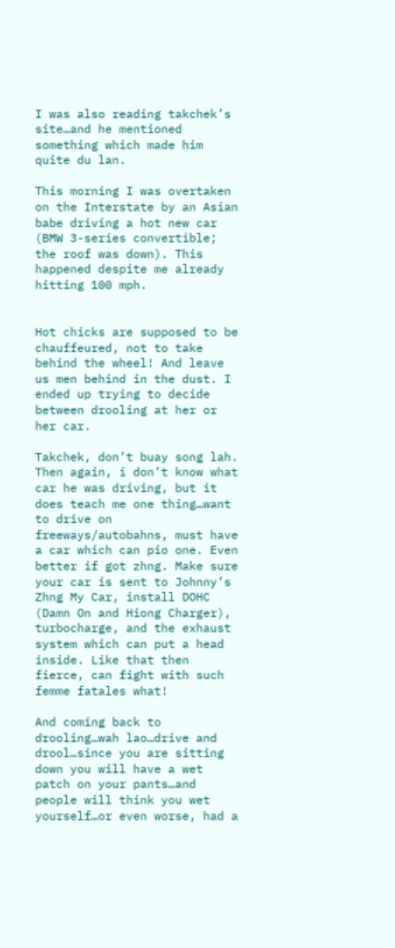I was also reading takchek’s site…and he mentioned something which made him quite du lan.

This morning I was overtaken on the Interstate by an Asian babe driving a hot new car (BMW 3-series convertible; the roof was down). This happened despite me already hitting 100 mph.


Hot chicks are supposed to be chauffeured, not to take behind the wheel! And leave us men behind in the dust. I ended up trying to decide between drooling at her or her car.

Takchek, don’t buay song lah. Then again, i don’t know what car he was driving, but it does teach me one thing…want to drive on freeways/autobahns, must have a car which can pio one. Even better if got zhng. Make sure your car is sent to Johnny’s Zhng My Car, install DOHC (Damn On and Hiong Charger), turbocharge, and the exhaust system which can put a head inside. Like that then fierce, can fight with such femme fatales what!

And coming back to drooling…wah lao…drive and drool…since you are sitting down you will have a wet patch on your pants…and people will think you wet yourself…or even worse, had a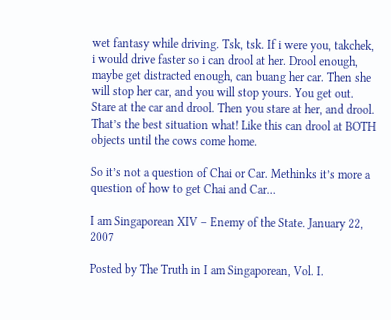wet fantasy while driving. Tsk, tsk. If i were you, takchek, i would drive faster so i can drool at her. Drool enough, maybe get distracted enough, can buang her car. Then she will stop her car, and you will stop yours. You get out. Stare at the car and drool. Then you stare at her, and drool. That’s the best situation what! Like this can drool at BOTH objects until the cows come home.

So it’s not a question of Chai or Car. Methinks it’s more a question of how to get Chai and Car…

I am Singaporean XIV – Enemy of the State. January 22, 2007

Posted by The Truth in I am Singaporean, Vol. I.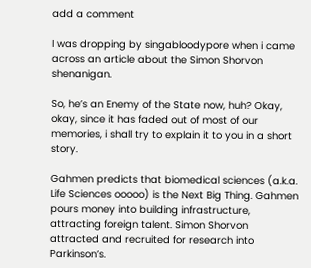add a comment

I was dropping by singabloodypore when i came across an article about the Simon Shorvon shenanigan.

So, he’s an Enemy of the State now, huh? Okay, okay, since it has faded out of most of our memories, i shall try to explain it to you in a short story.

Gahmen predicts that biomedical sciences (a.k.a. Life Sciences ooooo) is the Next Big Thing. Gahmen pours money into building infrastructure, attracting foreign talent. Simon Shorvon attracted and recruited for research into Parkinson’s.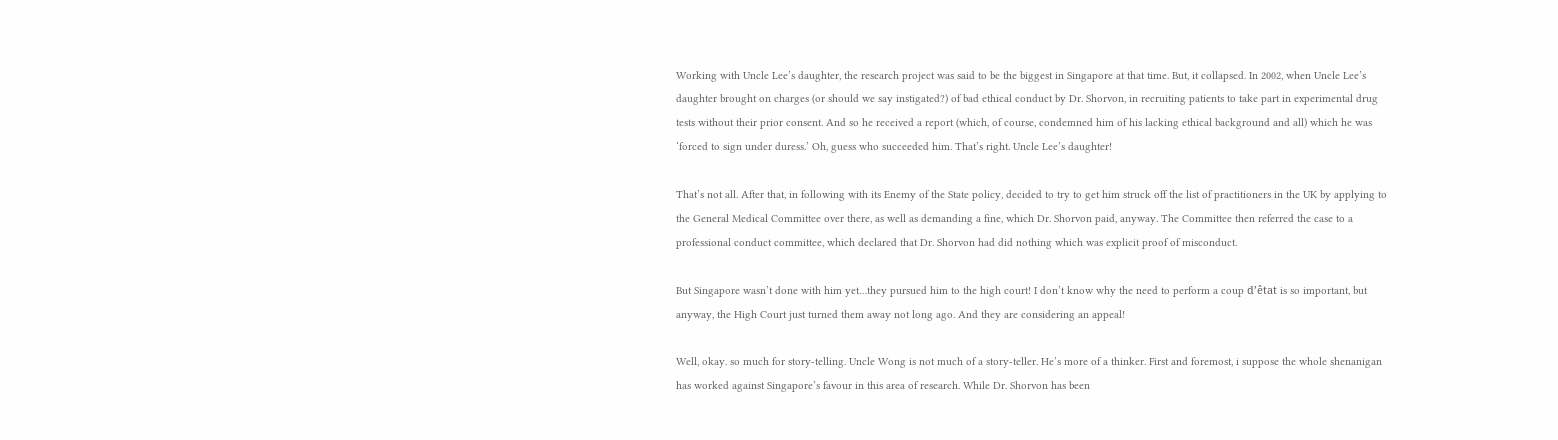Working with Uncle Lee’s daughter, the research project was said to be the biggest in Singapore at that time. But, it collapsed. In 2002, when Uncle Lee’s daughter brought on charges (or should we say instigated?) of bad ethical conduct by Dr. Shorvon, in recruiting patients to take part in experimental drug tests without their prior consent. And so he received a report (which, of course, condemned him of his lacking ethical background and all) which he was ‘forced to sign under duress.’ Oh, guess who succeeded him. That’s right. Uncle Lee’s daughter!

That’s not all. After that, in following with its Enemy of the State policy, decided to try to get him struck off the list of practitioners in the UK by applying to the General Medical Committee over there, as well as demanding a fine, which Dr. Shorvon paid, anyway. The Committee then referred the case to a professional conduct committee, which declared that Dr. Shorvon had did nothing which was explicit proof of misconduct.

But Singapore wasn’t done with him yet…they pursued him to the high court! I don’t know why the need to perform a coup d’êtat is so important, but anyway, the High Court just turned them away not long ago. And they are considering an appeal!

Well, okay. so much for story-telling. Uncle Wong is not much of a story-teller. He’s more of a thinker. First and foremost, i suppose the whole shenanigan has worked against Singapore’s favour in this area of research. While Dr. Shorvon has been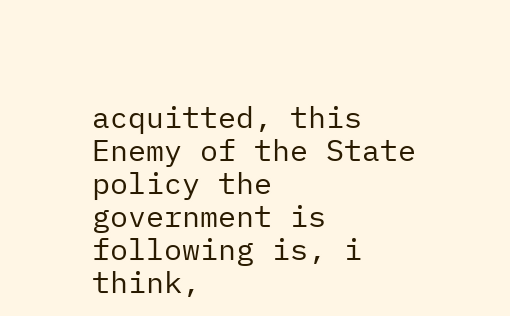acquitted, this Enemy of the State policy the government is following is, i think,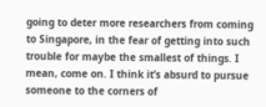going to deter more researchers from coming to Singapore, in the fear of getting into such trouble for maybe the smallest of things. I mean, come on. I think it’s absurd to pursue someone to the corners of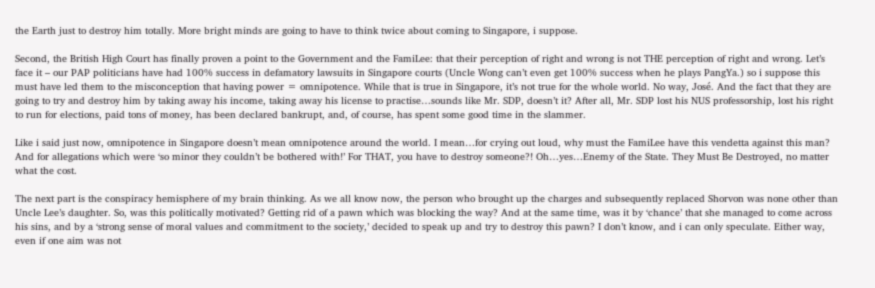the Earth just to destroy him totally. More bright minds are going to have to think twice about coming to Singapore, i suppose.

Second, the British High Court has finally proven a point to the Government and the FamiLee: that their perception of right and wrong is not THE perception of right and wrong. Let’s face it – our PAP politicians have had 100% success in defamatory lawsuits in Singapore courts (Uncle Wong can’t even get 100% success when he plays PangYa.) so i suppose this must have led them to the misconception that having power = omnipotence. While that is true in Singapore, it’s not true for the whole world. No way, José. And the fact that they are going to try and destroy him by taking away his income, taking away his license to practise…sounds like Mr. SDP, doesn’t it? After all, Mr. SDP lost his NUS professorship, lost his right to run for elections, paid tons of money, has been declared bankrupt, and, of course, has spent some good time in the slammer.

Like i said just now, omnipotence in Singapore doesn’t mean omnipotence around the world. I mean…for crying out loud, why must the FamiLee have this vendetta against this man? And for allegations which were ‘so minor they couldn’t be bothered with!’ For THAT, you have to destroy someone?! Oh…yes…Enemy of the State. They Must Be Destroyed, no matter what the cost.

The next part is the conspiracy hemisphere of my brain thinking. As we all know now, the person who brought up the charges and subsequently replaced Shorvon was none other than Uncle Lee’s daughter. So, was this politically motivated? Getting rid of a pawn which was blocking the way? And at the same time, was it by ‘chance’ that she managed to come across his sins, and by a ‘strong sense of moral values and commitment to the society,’ decided to speak up and try to destroy this pawn? I don’t know, and i can only speculate. Either way, even if one aim was not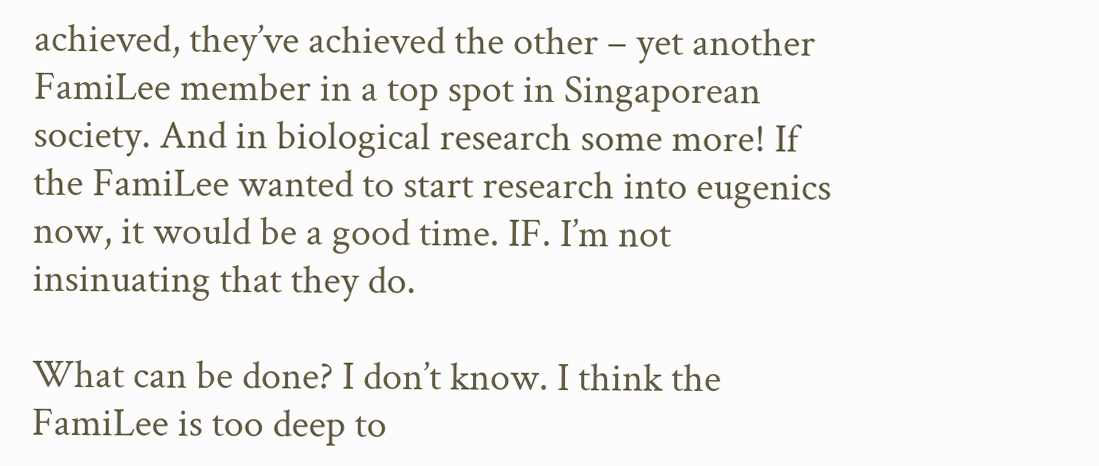achieved, they’ve achieved the other – yet another FamiLee member in a top spot in Singaporean society. And in biological research some more! If the FamiLee wanted to start research into eugenics now, it would be a good time. IF. I’m not insinuating that they do.

What can be done? I don’t know. I think the FamiLee is too deep to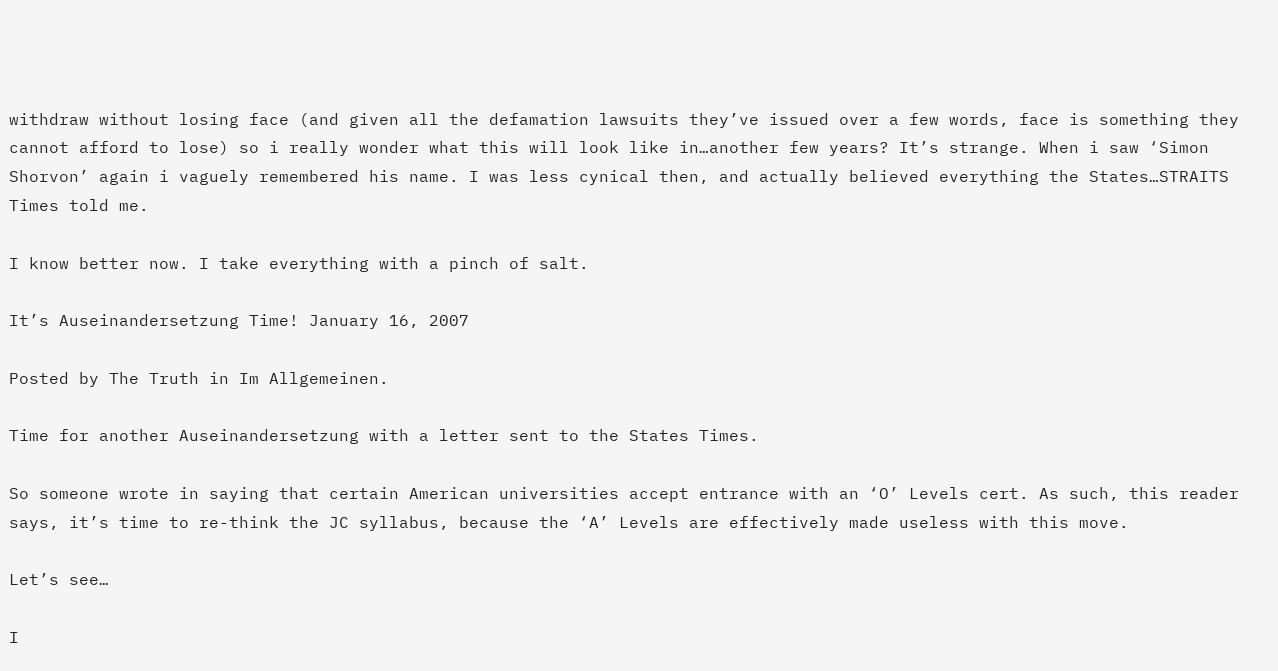withdraw without losing face (and given all the defamation lawsuits they’ve issued over a few words, face is something they cannot afford to lose) so i really wonder what this will look like in…another few years? It’s strange. When i saw ‘Simon Shorvon’ again i vaguely remembered his name. I was less cynical then, and actually believed everything the States…STRAITS Times told me.

I know better now. I take everything with a pinch of salt.

It’s Auseinandersetzung Time! January 16, 2007

Posted by The Truth in Im Allgemeinen.

Time for another Auseinandersetzung with a letter sent to the States Times.

So someone wrote in saying that certain American universities accept entrance with an ‘O’ Levels cert. As such, this reader says, it’s time to re-think the JC syllabus, because the ‘A’ Levels are effectively made useless with this move.

Let’s see…

I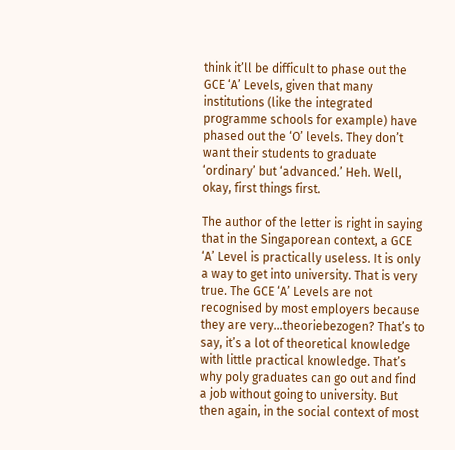think it’ll be difficult to phase out the GCE ‘A’ Levels, given that many institutions (like the integrated programme schools for example) have phased out the ‘O’ levels. They don’t want their students to graduate ‘ordinary’ but ‘advanced.’ Heh. Well, okay, first things first.

The author of the letter is right in saying that in the Singaporean context, a GCE ‘A’ Level is practically useless. It is only a way to get into university. That is very true. The GCE ‘A’ Levels are not recognised by most employers because they are very…theoriebezogen? That’s to say, it’s a lot of theoretical knowledge with little practical knowledge. That’s why poly graduates can go out and find a job without going to university. But then again, in the social context of most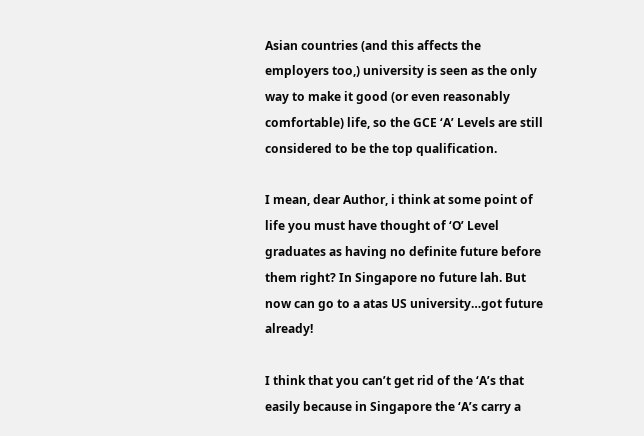Asian countries (and this affects the employers too,) university is seen as the only way to make it good (or even reasonably comfortable) life, so the GCE ‘A’ Levels are still considered to be the top qualification.

I mean, dear Author, i think at some point of life you must have thought of ‘O’ Level graduates as having no definite future before them right? In Singapore no future lah. But now can go to a atas US university…got future already!

I think that you can’t get rid of the ‘A’s that easily because in Singapore the ‘A’s carry a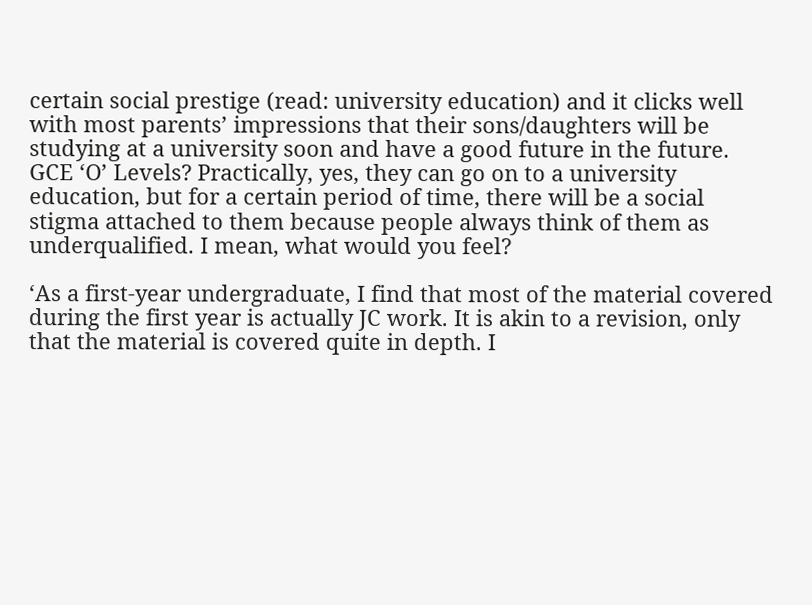certain social prestige (read: university education) and it clicks well with most parents’ impressions that their sons/daughters will be studying at a university soon and have a good future in the future. GCE ‘O’ Levels? Practically, yes, they can go on to a university education, but for a certain period of time, there will be a social stigma attached to them because people always think of them as underqualified. I mean, what would you feel?

‘As a first-year undergraduate, I find that most of the material covered during the first year is actually JC work. It is akin to a revision, only that the material is covered quite in depth. I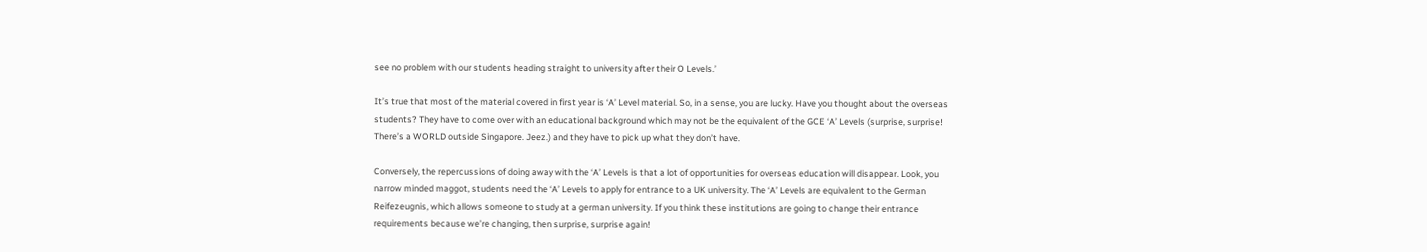see no problem with our students heading straight to university after their O Levels.’

It’s true that most of the material covered in first year is ‘A’ Level material. So, in a sense, you are lucky. Have you thought about the overseas students? They have to come over with an educational background which may not be the equivalent of the GCE ‘A’ Levels (surprise, surprise! There’s a WORLD outside Singapore. Jeez.) and they have to pick up what they don’t have.

Conversely, the repercussions of doing away with the ‘A’ Levels is that a lot of opportunities for overseas education will disappear. Look, you narrow minded maggot, students need the ‘A’ Levels to apply for entrance to a UK university. The ‘A’ Levels are equivalent to the German Reifezeugnis, which allows someone to study at a german university. If you think these institutions are going to change their entrance requirements because we’re changing, then surprise, surprise again!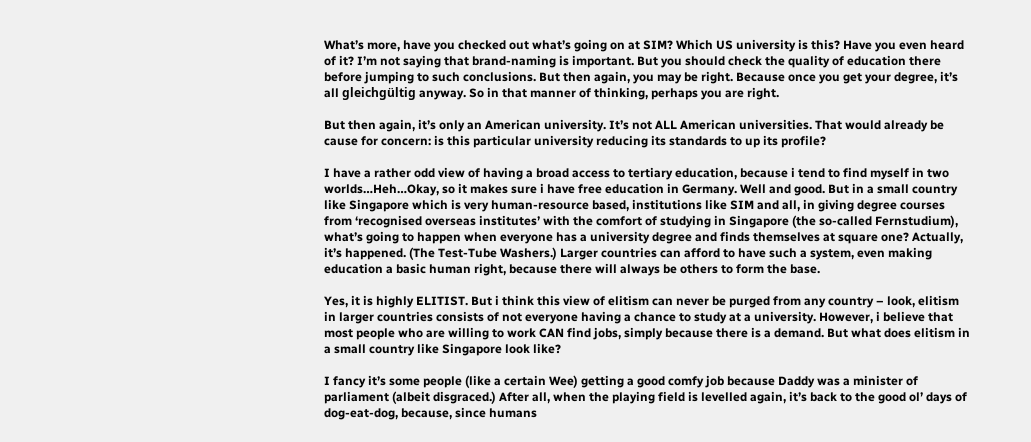What’s more, have you checked out what’s going on at SIM? Which US university is this? Have you even heard of it? I’m not saying that brand-naming is important. But you should check the quality of education there before jumping to such conclusions. But then again, you may be right. Because once you get your degree, it’s all gleichgültig anyway. So in that manner of thinking, perhaps you are right.

But then again, it’s only an American university. It’s not ALL American universities. That would already be cause for concern: is this particular university reducing its standards to up its profile?

I have a rather odd view of having a broad access to tertiary education, because i tend to find myself in two worlds…Heh…Okay, so it makes sure i have free education in Germany. Well and good. But in a small country like Singapore which is very human-resource based, institutions like SIM and all, in giving degree courses from ‘recognised overseas institutes’ with the comfort of studying in Singapore (the so-called Fernstudium), what’s going to happen when everyone has a university degree and finds themselves at square one? Actually, it’s happened. (The Test-Tube Washers.) Larger countries can afford to have such a system, even making education a basic human right, because there will always be others to form the base.

Yes, it is highly ELITIST. But i think this view of elitism can never be purged from any country – look, elitism in larger countries consists of not everyone having a chance to study at a university. However, i believe that most people who are willing to work CAN find jobs, simply because there is a demand. But what does elitism in a small country like Singapore look like?

I fancy it’s some people (like a certain Wee) getting a good comfy job because Daddy was a minister of parliament (albeit disgraced.) After all, when the playing field is levelled again, it’s back to the good ol’ days of dog-eat-dog, because, since humans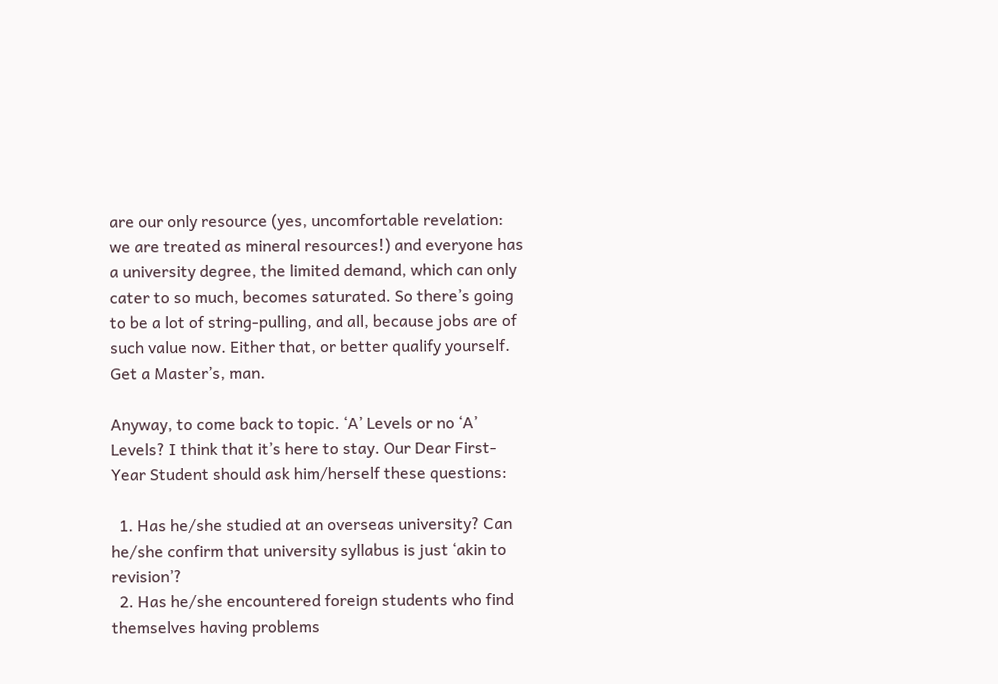are our only resource (yes, uncomfortable revelation: we are treated as mineral resources!) and everyone has a university degree, the limited demand, which can only cater to so much, becomes saturated. So there’s going to be a lot of string-pulling, and all, because jobs are of such value now. Either that, or better qualify yourself. Get a Master’s, man.

Anyway, to come back to topic. ‘A’ Levels or no ‘A’ Levels? I think that it’s here to stay. Our Dear First-Year Student should ask him/herself these questions:

  1. Has he/she studied at an overseas university? Can he/she confirm that university syllabus is just ‘akin to revision’?
  2. Has he/she encountered foreign students who find themselves having problems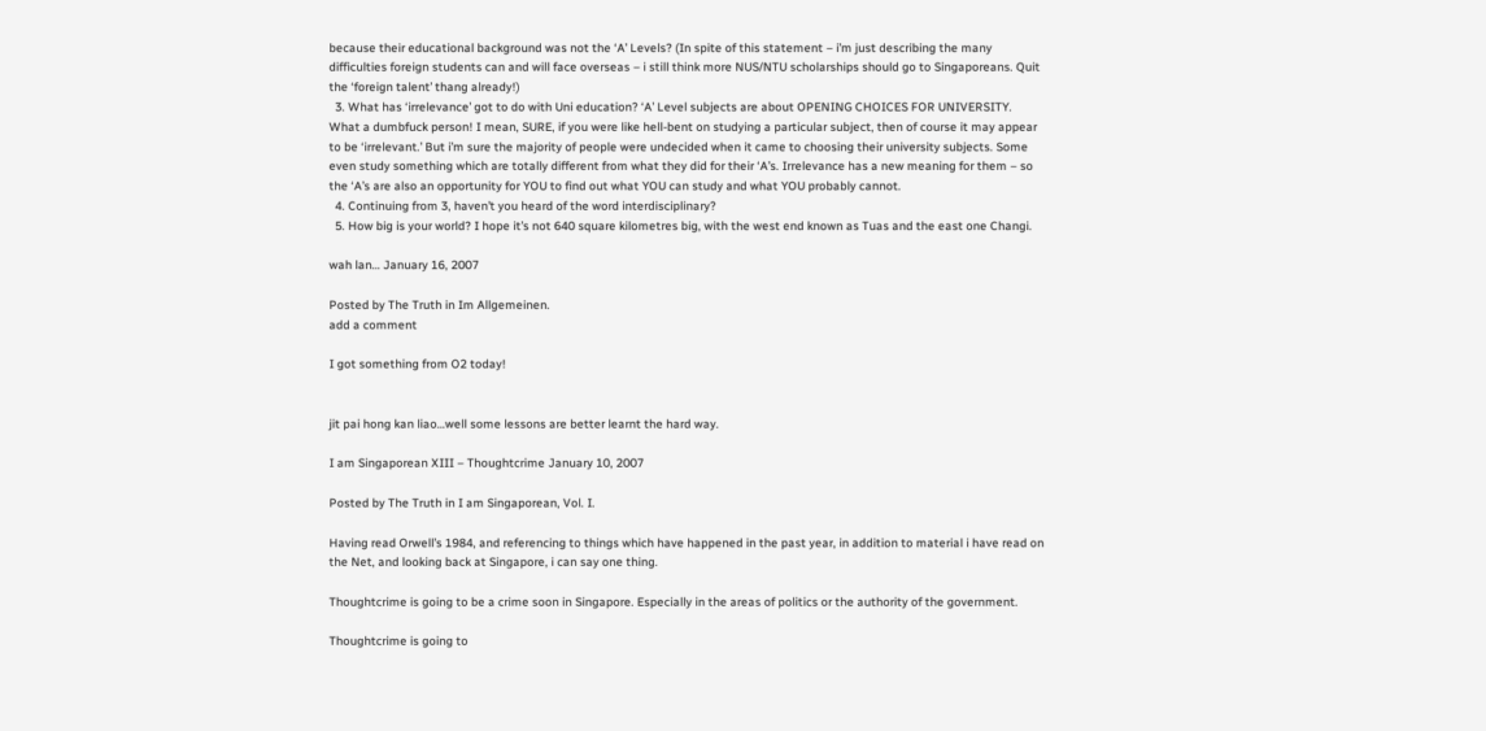because their educational background was not the ‘A’ Levels? (In spite of this statement – i’m just describing the many difficulties foreign students can and will face overseas – i still think more NUS/NTU scholarships should go to Singaporeans. Quit the ‘foreign talent’ thang already!)
  3. What has ‘irrelevance’ got to do with Uni education? ‘A’ Level subjects are about OPENING CHOICES FOR UNIVERSITY. What a dumbfuck person! I mean, SURE, if you were like hell-bent on studying a particular subject, then of course it may appear to be ‘irrelevant.’ But i’m sure the majority of people were undecided when it came to choosing their university subjects. Some even study something which are totally different from what they did for their ‘A’s. Irrelevance has a new meaning for them – so the ‘A’s are also an opportunity for YOU to find out what YOU can study and what YOU probably cannot.
  4. Continuing from 3, haven’t you heard of the word interdisciplinary?
  5. How big is your world? I hope it’s not 640 square kilometres big, with the west end known as Tuas and the east one Changi.

wah lan… January 16, 2007

Posted by The Truth in Im Allgemeinen.
add a comment

I got something from O2 today!


jit pai hong kan liao…well some lessons are better learnt the hard way.

I am Singaporean XIII – Thoughtcrime January 10, 2007

Posted by The Truth in I am Singaporean, Vol. I.

Having read Orwell’s 1984, and referencing to things which have happened in the past year, in addition to material i have read on the Net, and looking back at Singapore, i can say one thing.

Thoughtcrime is going to be a crime soon in Singapore. Especially in the areas of politics or the authority of the government.

Thoughtcrime is going to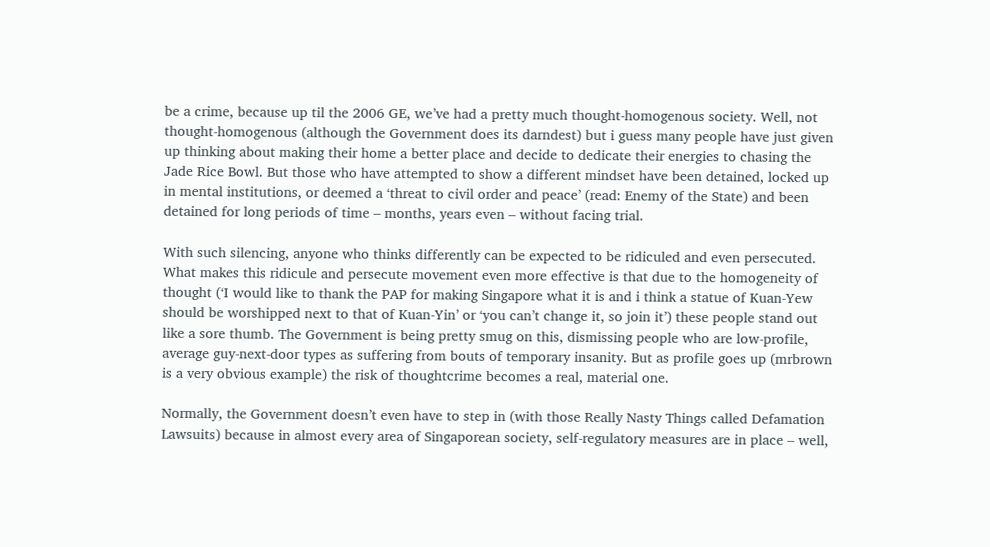be a crime, because up til the 2006 GE, we’ve had a pretty much thought-homogenous society. Well, not thought-homogenous (although the Government does its darndest) but i guess many people have just given up thinking about making their home a better place and decide to dedicate their energies to chasing the Jade Rice Bowl. But those who have attempted to show a different mindset have been detained, locked up in mental institutions, or deemed a ‘threat to civil order and peace’ (read: Enemy of the State) and been detained for long periods of time – months, years even – without facing trial.

With such silencing, anyone who thinks differently can be expected to be ridiculed and even persecuted. What makes this ridicule and persecute movement even more effective is that due to the homogeneity of thought (‘I would like to thank the PAP for making Singapore what it is and i think a statue of Kuan-Yew should be worshipped next to that of Kuan-Yin’ or ‘you can’t change it, so join it’) these people stand out like a sore thumb. The Government is being pretty smug on this, dismissing people who are low-profile, average guy-next-door types as suffering from bouts of temporary insanity. But as profile goes up (mrbrown is a very obvious example) the risk of thoughtcrime becomes a real, material one.

Normally, the Government doesn’t even have to step in (with those Really Nasty Things called Defamation Lawsuits) because in almost every area of Singaporean society, self-regulatory measures are in place – well,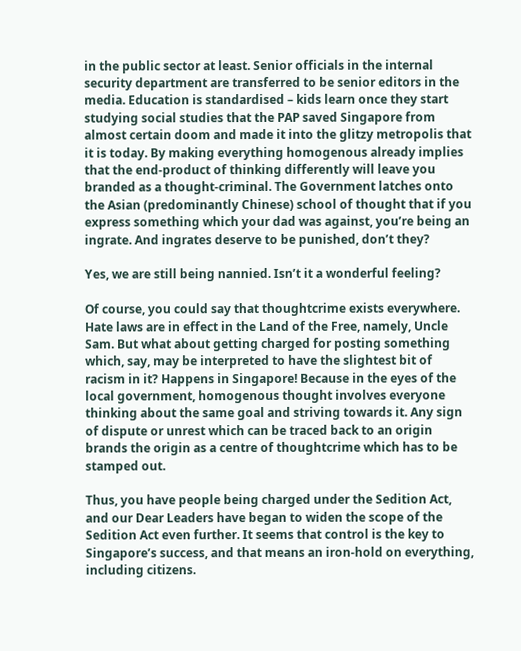in the public sector at least. Senior officials in the internal security department are transferred to be senior editors in the media. Education is standardised – kids learn once they start studying social studies that the PAP saved Singapore from almost certain doom and made it into the glitzy metropolis that it is today. By making everything homogenous already implies that the end-product of thinking differently will leave you branded as a thought-criminal. The Government latches onto the Asian (predominantly Chinese) school of thought that if you express something which your dad was against, you’re being an ingrate. And ingrates deserve to be punished, don’t they?

Yes, we are still being nannied. Isn’t it a wonderful feeling?

Of course, you could say that thoughtcrime exists everywhere. Hate laws are in effect in the Land of the Free, namely, Uncle Sam. But what about getting charged for posting something which, say, may be interpreted to have the slightest bit of racism in it? Happens in Singapore! Because in the eyes of the local government, homogenous thought involves everyone thinking about the same goal and striving towards it. Any sign of dispute or unrest which can be traced back to an origin brands the origin as a centre of thoughtcrime which has to be stamped out.

Thus, you have people being charged under the Sedition Act, and our Dear Leaders have began to widen the scope of the Sedition Act even further. It seems that control is the key to Singapore’s success, and that means an iron-hold on everything, including citizens.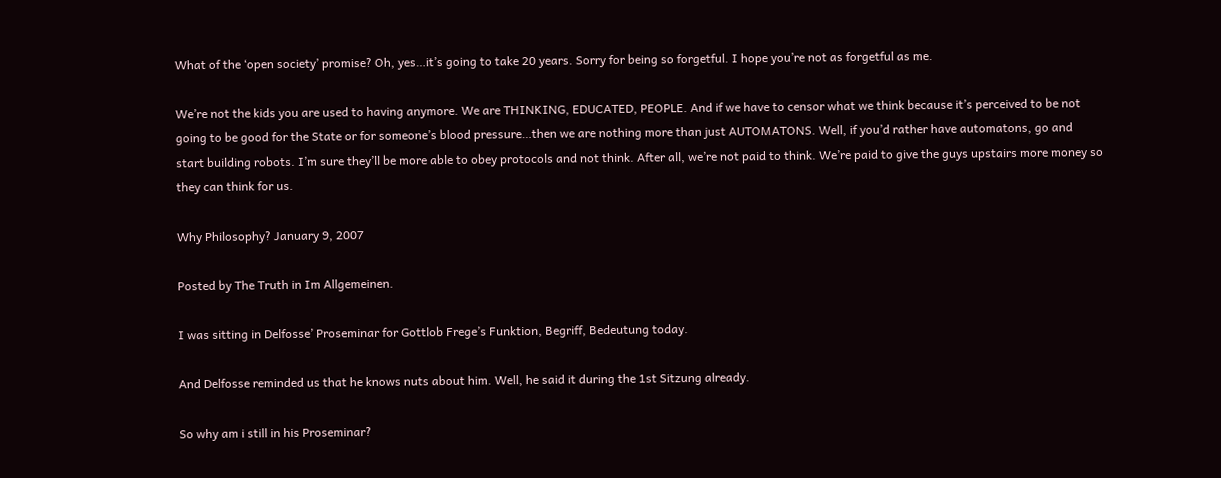What of the ‘open society’ promise? Oh, yes…it’s going to take 20 years. Sorry for being so forgetful. I hope you’re not as forgetful as me.

We’re not the kids you are used to having anymore. We are THINKING, EDUCATED, PEOPLE. And if we have to censor what we think because it’s perceived to be not going to be good for the State or for someone’s blood pressure…then we are nothing more than just AUTOMATONS. Well, if you’d rather have automatons, go and start building robots. I’m sure they’ll be more able to obey protocols and not think. After all, we’re not paid to think. We’re paid to give the guys upstairs more money so they can think for us.

Why Philosophy? January 9, 2007

Posted by The Truth in Im Allgemeinen.

I was sitting in Delfosse’ Proseminar for Gottlob Frege’s Funktion, Begriff, Bedeutung today.

And Delfosse reminded us that he knows nuts about him. Well, he said it during the 1st Sitzung already.

So why am i still in his Proseminar?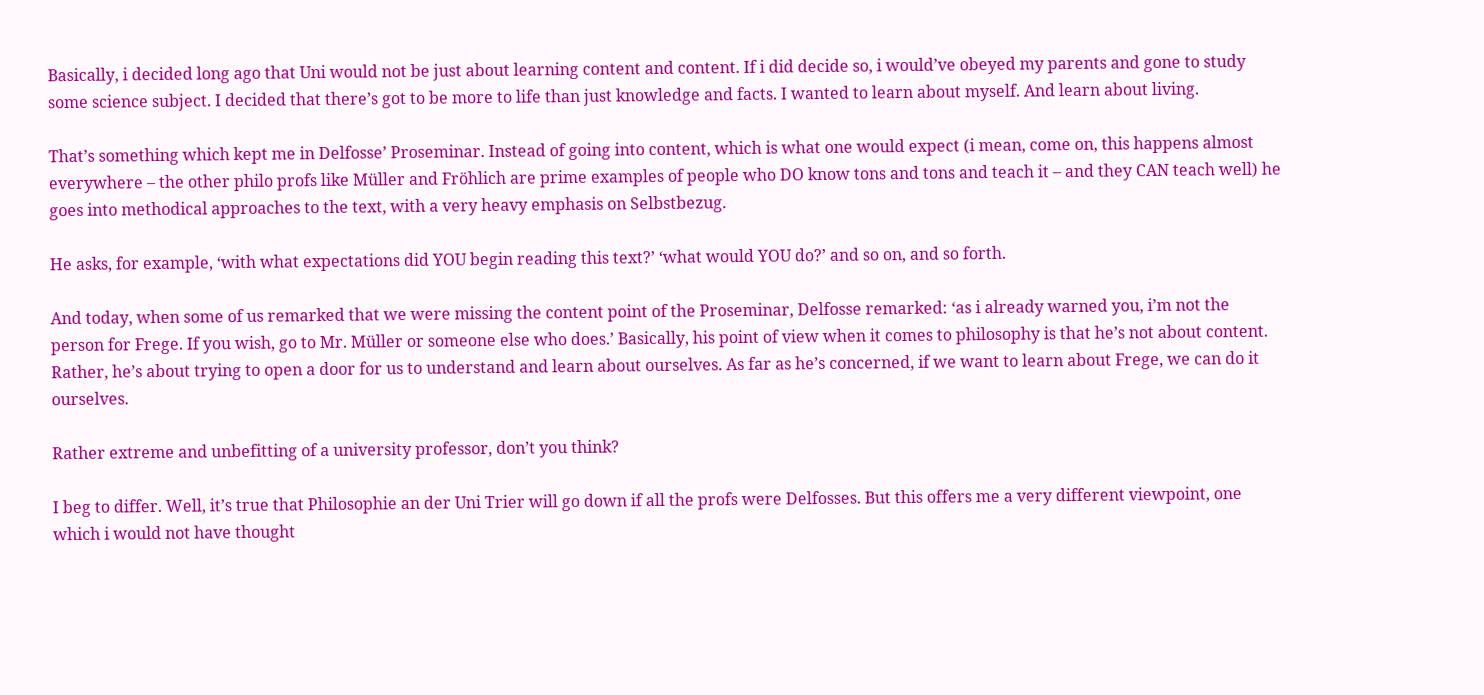Basically, i decided long ago that Uni would not be just about learning content and content. If i did decide so, i would’ve obeyed my parents and gone to study some science subject. I decided that there’s got to be more to life than just knowledge and facts. I wanted to learn about myself. And learn about living.

That’s something which kept me in Delfosse’ Proseminar. Instead of going into content, which is what one would expect (i mean, come on, this happens almost everywhere – the other philo profs like Müller and Fröhlich are prime examples of people who DO know tons and tons and teach it – and they CAN teach well) he goes into methodical approaches to the text, with a very heavy emphasis on Selbstbezug.

He asks, for example, ‘with what expectations did YOU begin reading this text?’ ‘what would YOU do?’ and so on, and so forth.

And today, when some of us remarked that we were missing the content point of the Proseminar, Delfosse remarked: ‘as i already warned you, i’m not the person for Frege. If you wish, go to Mr. Müller or someone else who does.’ Basically, his point of view when it comes to philosophy is that he’s not about content. Rather, he’s about trying to open a door for us to understand and learn about ourselves. As far as he’s concerned, if we want to learn about Frege, we can do it ourselves.

Rather extreme and unbefitting of a university professor, don’t you think?

I beg to differ. Well, it’s true that Philosophie an der Uni Trier will go down if all the profs were Delfosses. But this offers me a very different viewpoint, one which i would not have thought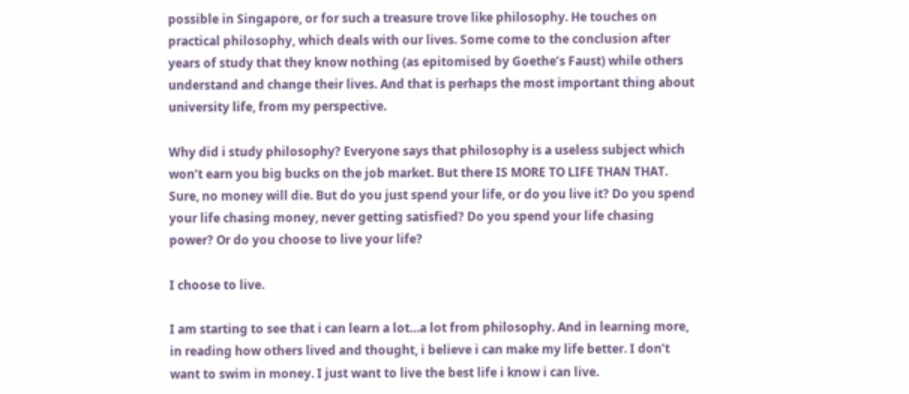possible in Singapore, or for such a treasure trove like philosophy. He touches on practical philosophy, which deals with our lives. Some come to the conclusion after years of study that they know nothing (as epitomised by Goethe’s Faust) while others understand and change their lives. And that is perhaps the most important thing about university life, from my perspective.

Why did i study philosophy? Everyone says that philosophy is a useless subject which won’t earn you big bucks on the job market. But there IS MORE TO LIFE THAN THAT. Sure, no money will die. But do you just spend your life, or do you live it? Do you spend your life chasing money, never getting satisfied? Do you spend your life chasing power? Or do you choose to live your life?

I choose to live.

I am starting to see that i can learn a lot…a lot from philosophy. And in learning more, in reading how others lived and thought, i believe i can make my life better. I don’t want to swim in money. I just want to live the best life i know i can live.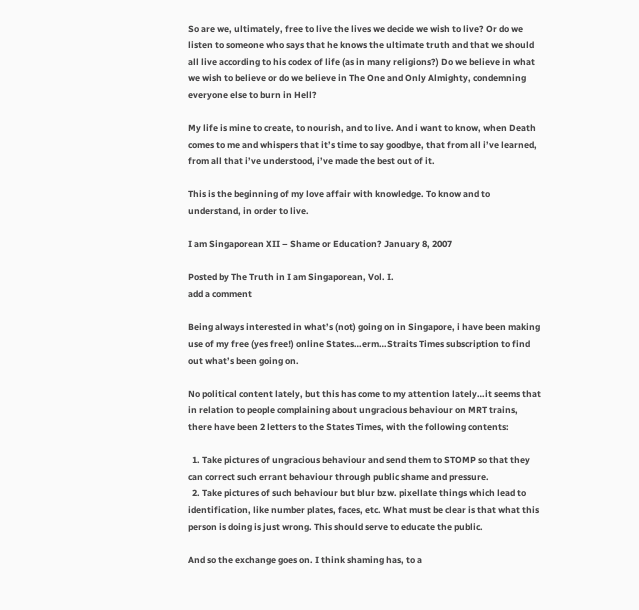So are we, ultimately, free to live the lives we decide we wish to live? Or do we listen to someone who says that he knows the ultimate truth and that we should all live according to his codex of life (as in many religions?) Do we believe in what we wish to believe or do we believe in The One and Only Almighty, condemning everyone else to burn in Hell?

My life is mine to create, to nourish, and to live. And i want to know, when Death comes to me and whispers that it’s time to say goodbye, that from all i’ve learned, from all that i’ve understood, i’ve made the best out of it.

This is the beginning of my love affair with knowledge. To know and to understand, in order to live.

I am Singaporean XII – Shame or Education? January 8, 2007

Posted by The Truth in I am Singaporean, Vol. I.
add a comment

Being always interested in what’s (not) going on in Singapore, i have been making use of my free (yes free!) online States…erm…Straits Times subscription to find out what’s been going on.

No political content lately, but this has come to my attention lately…it seems that in relation to people complaining about ungracious behaviour on MRT trains, there have been 2 letters to the States Times, with the following contents:

  1. Take pictures of ungracious behaviour and send them to STOMP so that they can correct such errant behaviour through public shame and pressure.
  2. Take pictures of such behaviour but blur bzw. pixellate things which lead to identification, like number plates, faces, etc. What must be clear is that what this person is doing is just wrong. This should serve to educate the public.

And so the exchange goes on. I think shaming has, to a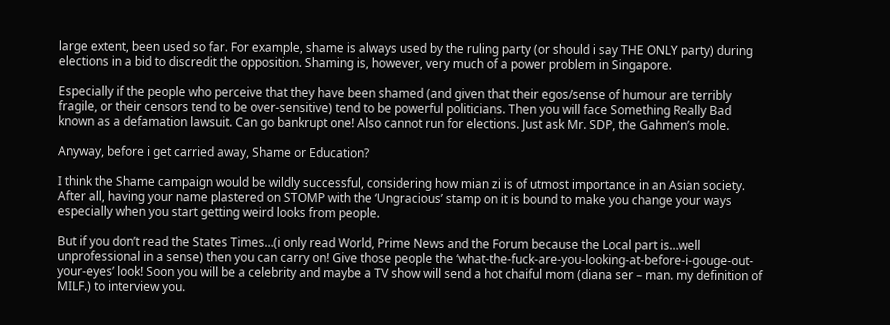large extent, been used so far. For example, shame is always used by the ruling party (or should i say THE ONLY party) during elections in a bid to discredit the opposition. Shaming is, however, very much of a power problem in Singapore.

Especially if the people who perceive that they have been shamed (and given that their egos/sense of humour are terribly fragile, or their censors tend to be over-sensitive) tend to be powerful politicians. Then you will face Something Really Bad known as a defamation lawsuit. Can go bankrupt one! Also cannot run for elections. Just ask Mr. SDP, the Gahmen’s mole.

Anyway, before i get carried away, Shame or Education?

I think the Shame campaign would be wildly successful, considering how mian zi is of utmost importance in an Asian society. After all, having your name plastered on STOMP with the ‘Ungracious’ stamp on it is bound to make you change your ways especially when you start getting weird looks from people.

But if you don’t read the States Times…(i only read World, Prime News and the Forum because the Local part is…well unprofessional in a sense) then you can carry on! Give those people the ‘what-the-fuck-are-you-looking-at-before-i-gouge-out-your-eyes’ look! Soon you will be a celebrity and maybe a TV show will send a hot chaiful mom (diana ser – man. my definition of MILF.) to interview you.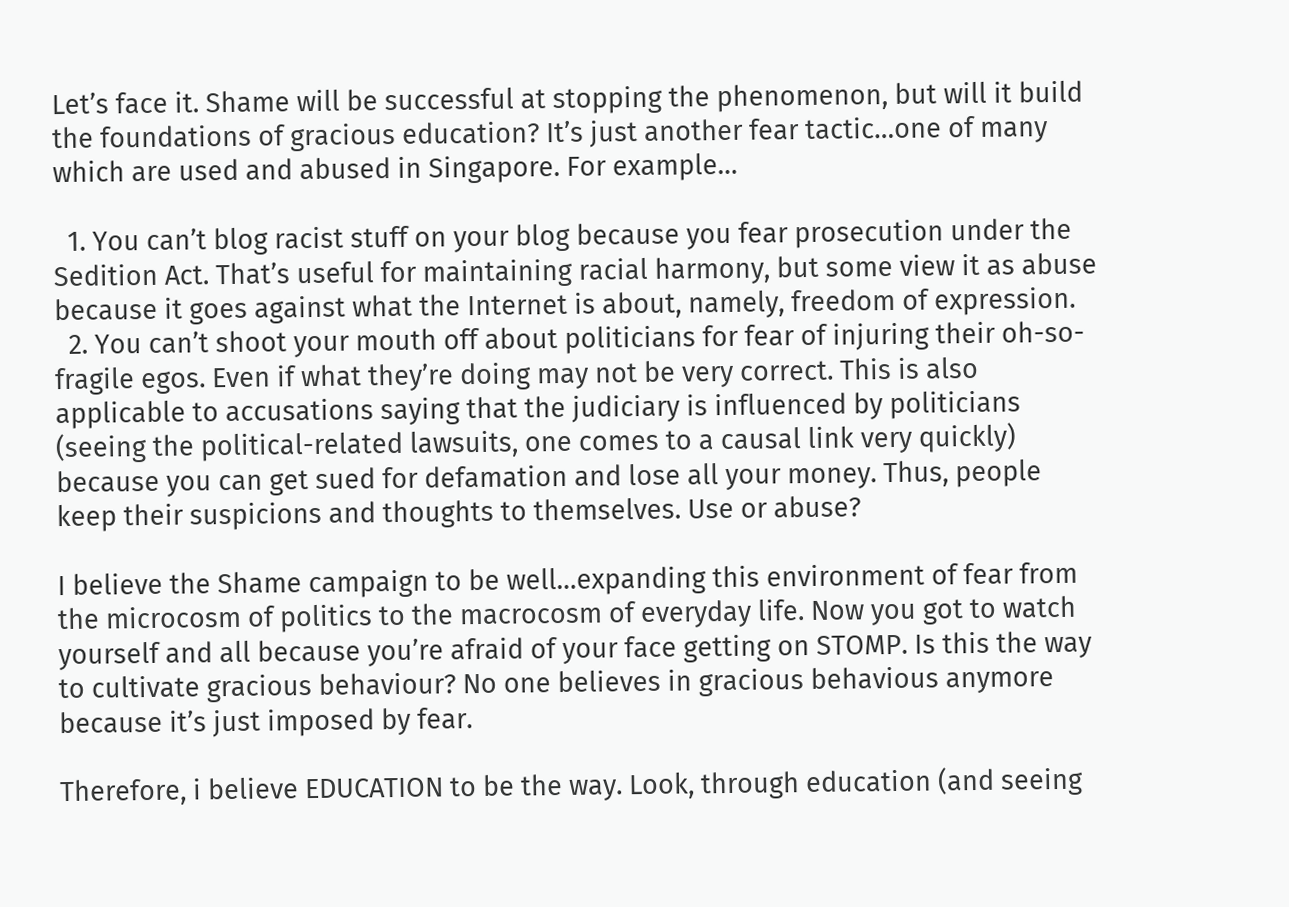Let’s face it. Shame will be successful at stopping the phenomenon, but will it build the foundations of gracious education? It’s just another fear tactic…one of many which are used and abused in Singapore. For example…

  1. You can’t blog racist stuff on your blog because you fear prosecution under the Sedition Act. That’s useful for maintaining racial harmony, but some view it as abuse because it goes against what the Internet is about, namely, freedom of expression.
  2. You can’t shoot your mouth off about politicians for fear of injuring their oh-so-fragile egos. Even if what they’re doing may not be very correct. This is also applicable to accusations saying that the judiciary is influenced by politicians (seeing the political-related lawsuits, one comes to a causal link very quickly) because you can get sued for defamation and lose all your money. Thus, people keep their suspicions and thoughts to themselves. Use or abuse?

I believe the Shame campaign to be well…expanding this environment of fear from the microcosm of politics to the macrocosm of everyday life. Now you got to watch yourself and all because you’re afraid of your face getting on STOMP. Is this the way to cultivate gracious behaviour? No one believes in gracious behavious anymore because it’s just imposed by fear.

Therefore, i believe EDUCATION to be the way. Look, through education (and seeing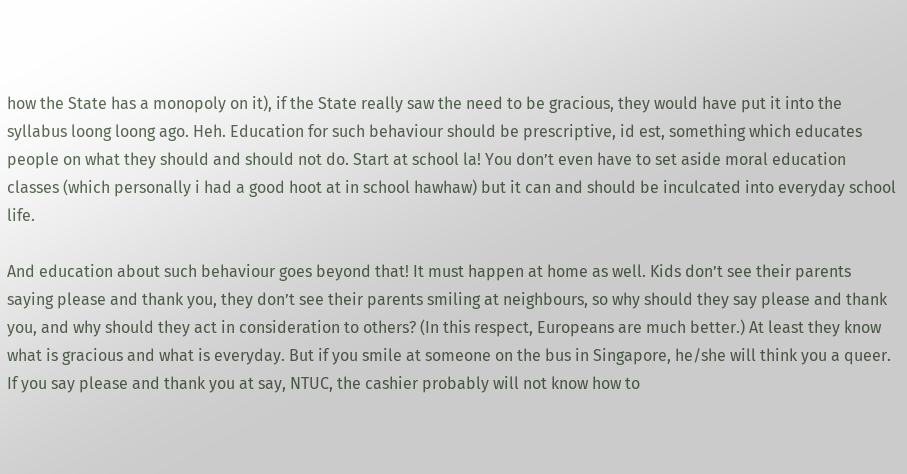how the State has a monopoly on it), if the State really saw the need to be gracious, they would have put it into the syllabus loong loong ago. Heh. Education for such behaviour should be prescriptive, id est, something which educates people on what they should and should not do. Start at school la! You don’t even have to set aside moral education classes (which personally i had a good hoot at in school hawhaw) but it can and should be inculcated into everyday school life.

And education about such behaviour goes beyond that! It must happen at home as well. Kids don’t see their parents saying please and thank you, they don’t see their parents smiling at neighbours, so why should they say please and thank you, and why should they act in consideration to others? (In this respect, Europeans are much better.) At least they know what is gracious and what is everyday. But if you smile at someone on the bus in Singapore, he/she will think you a queer. If you say please and thank you at say, NTUC, the cashier probably will not know how to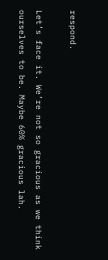respond.

Let’s face it. We’re not so gracious as we think ourselves to be. Maybe 60% gracious lah.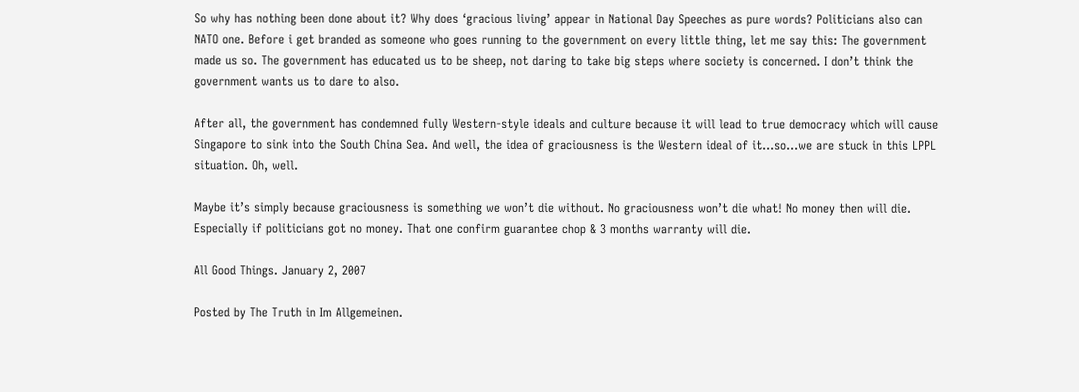So why has nothing been done about it? Why does ‘gracious living’ appear in National Day Speeches as pure words? Politicians also can NATO one. Before i get branded as someone who goes running to the government on every little thing, let me say this: The government made us so. The government has educated us to be sheep, not daring to take big steps where society is concerned. I don’t think the government wants us to dare to also.

After all, the government has condemned fully Western-style ideals and culture because it will lead to true democracy which will cause Singapore to sink into the South China Sea. And well, the idea of graciousness is the Western ideal of it…so…we are stuck in this LPPL situation. Oh, well.

Maybe it’s simply because graciousness is something we won’t die without. No graciousness won’t die what! No money then will die. Especially if politicians got no money. That one confirm guarantee chop & 3 months warranty will die.

All Good Things. January 2, 2007

Posted by The Truth in Im Allgemeinen.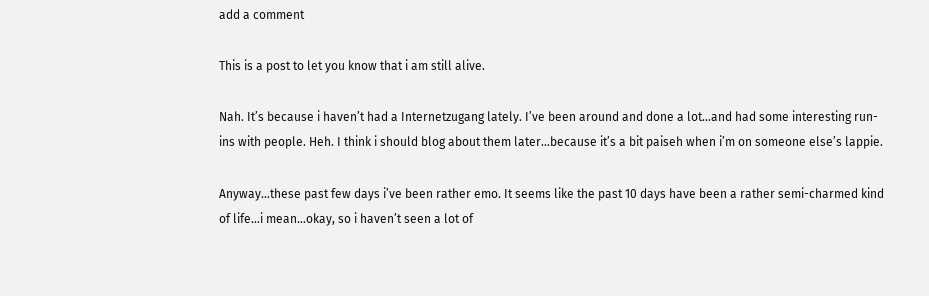add a comment

This is a post to let you know that i am still alive.

Nah. It’s because i haven’t had a Internetzugang lately. I’ve been around and done a lot…and had some interesting run-ins with people. Heh. I think i should blog about them later…because it’s a bit paiseh when i’m on someone else’s lappie.

Anyway…these past few days i’ve been rather emo. It seems like the past 10 days have been a rather semi-charmed kind of life…i mean…okay, so i haven’t seen a lot of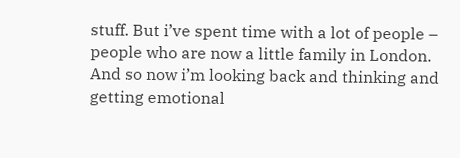stuff. But i’ve spent time with a lot of people – people who are now a little family in London. And so now i’m looking back and thinking and getting emotional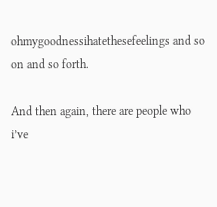ohmygoodnessihatethesefeelings and so on and so forth.

And then again, there are people who i’ve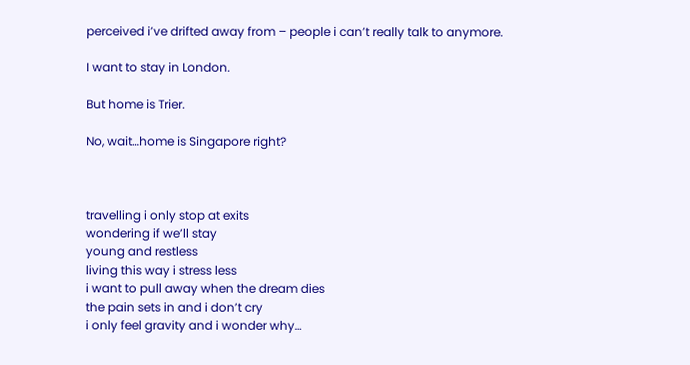perceived i’ve drifted away from – people i can’t really talk to anymore.

I want to stay in London.

But home is Trier.

No, wait…home is Singapore right?



travelling i only stop at exits
wondering if we’ll stay
young and restless
living this way i stress less
i want to pull away when the dream dies
the pain sets in and i don’t cry
i only feel gravity and i wonder why…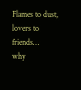Flames to dust, lovers to friends…
why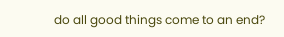do all good things come to an end?